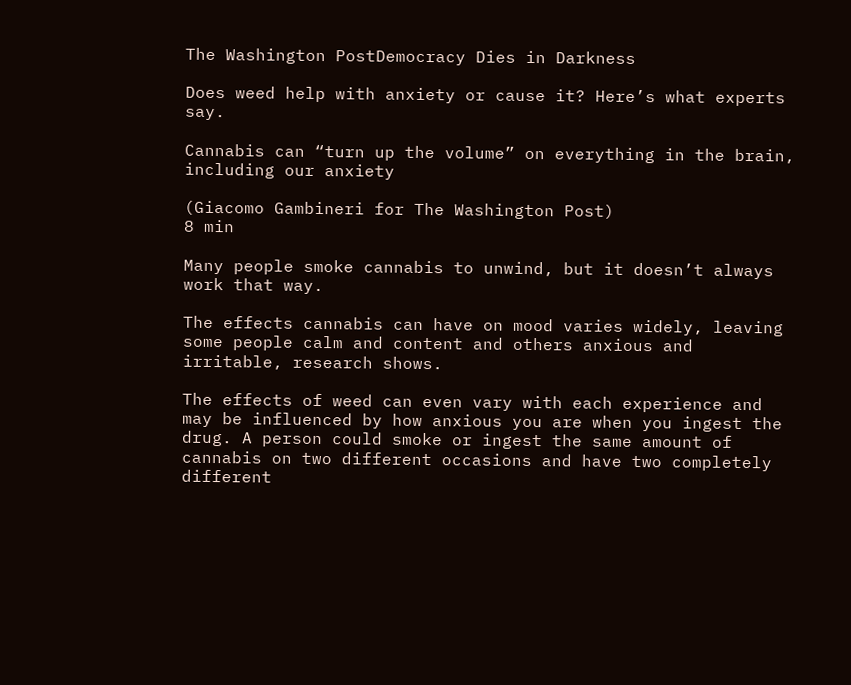The Washington PostDemocracy Dies in Darkness

Does weed help with anxiety or cause it? Here’s what experts say.

Cannabis can “turn up the volume” on everything in the brain, including our anxiety

(Giacomo Gambineri for The Washington Post)
8 min

Many people smoke cannabis to unwind, but it doesn’t always work that way.

The effects cannabis can have on mood varies widely, leaving some people calm and content and others anxious and irritable, research shows.

The effects of weed can even vary with each experience and may be influenced by how anxious you are when you ingest the drug. A person could smoke or ingest the same amount of cannabis on two different occasions and have two completely different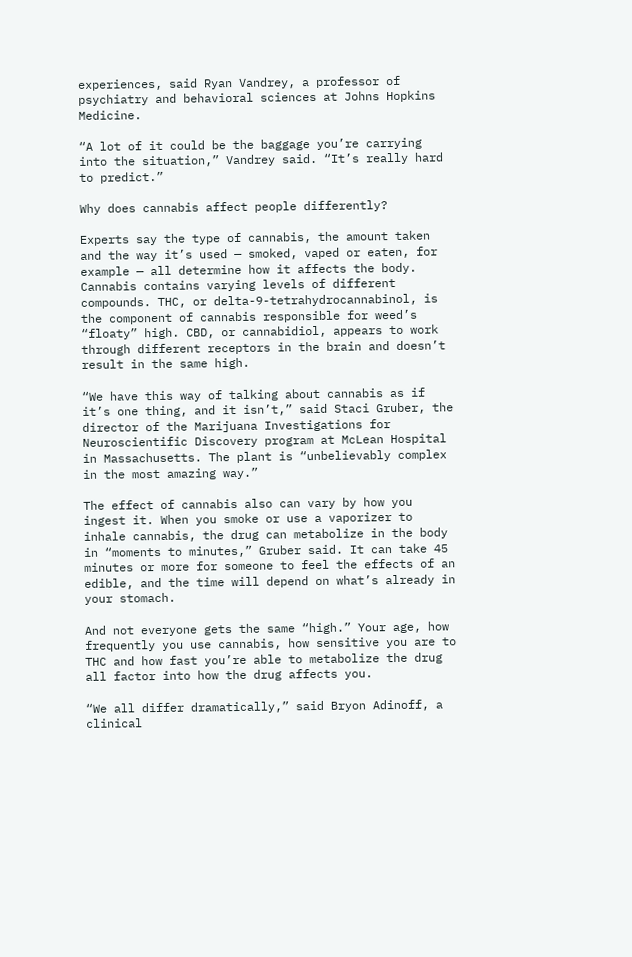experiences, said Ryan Vandrey, a professor of psychiatry and behavioral sciences at Johns Hopkins Medicine.

“A lot of it could be the baggage you’re carrying into the situation,” Vandrey said. “It’s really hard to predict.”

Why does cannabis affect people differently?

Experts say the type of cannabis, the amount taken and the way it’s used — smoked, vaped or eaten, for example — all determine how it affects the body. Cannabis contains varying levels of different compounds. THC, or delta-9-tetrahydrocannabinol, is the component of cannabis responsible for weed’s “floaty” high. CBD, or cannabidiol, appears to work through different receptors in the brain and doesn’t result in the same high.

“We have this way of talking about cannabis as if it’s one thing, and it isn’t,” said Staci Gruber, the director of the Marijuana Investigations for Neuroscientific Discovery program at McLean Hospital in Massachusetts. The plant is “unbelievably complex in the most amazing way.”

The effect of cannabis also can vary by how you ingest it. When you smoke or use a vaporizer to inhale cannabis, the drug can metabolize in the body in “moments to minutes,” Gruber said. It can take 45 minutes or more for someone to feel the effects of an edible, and the time will depend on what’s already in your stomach.

And not everyone gets the same “high.” Your age, how frequently you use cannabis, how sensitive you are to THC and how fast you’re able to metabolize the drug all factor into how the drug affects you.

“We all differ dramatically,” said Bryon Adinoff, a clinical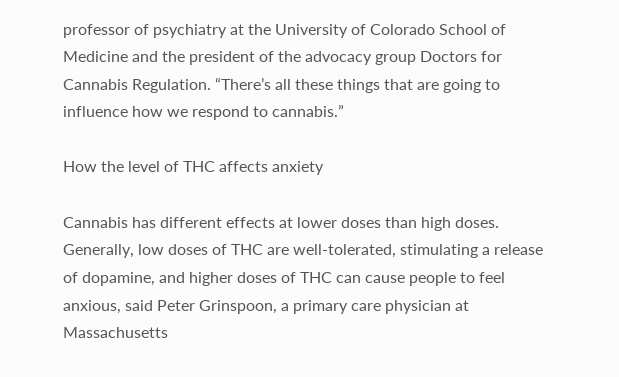professor of psychiatry at the University of Colorado School of Medicine and the president of the advocacy group Doctors for Cannabis Regulation. “There’s all these things that are going to influence how we respond to cannabis.”

How the level of THC affects anxiety

Cannabis has different effects at lower doses than high doses. Generally, low doses of THC are well-tolerated, stimulating a release of dopamine, and higher doses of THC can cause people to feel anxious, said Peter Grinspoon, a primary care physician at Massachusetts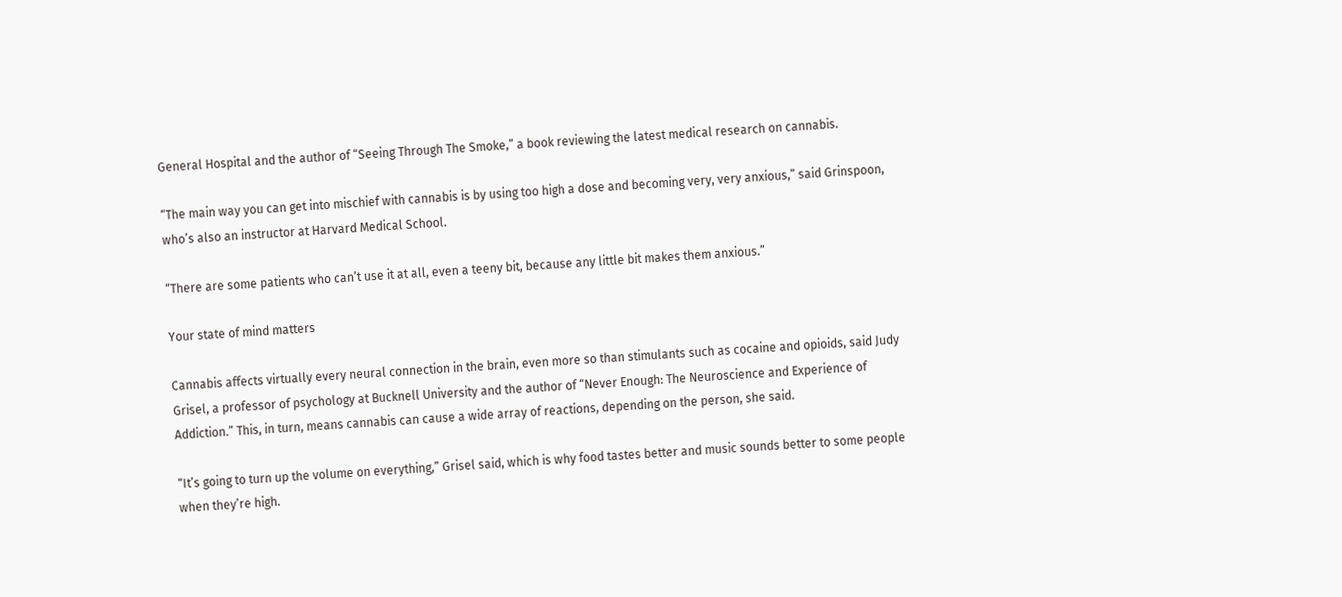General Hospital and the author of “Seeing Through The Smoke,” a book reviewing the latest medical research on cannabis.

“The main way you can get into mischief with cannabis is by using too high a dose and becoming very, very anxious,” said Grinspoon, who’s also an instructor at Harvard Medical School.

“There are some patients who can’t use it at all, even a teeny bit, because any little bit makes them anxious.”

Your state of mind matters

Cannabis affects virtually every neural connection in the brain, even more so than stimulants such as cocaine and opioids, said Judy Grisel, a professor of psychology at Bucknell University and the author of “Never Enough: The Neuroscience and Experience of Addiction.” This, in turn, means cannabis can cause a wide array of reactions, depending on the person, she said.

“It’s going to turn up the volume on everything,” Grisel said, which is why food tastes better and music sounds better to some people when they’re high.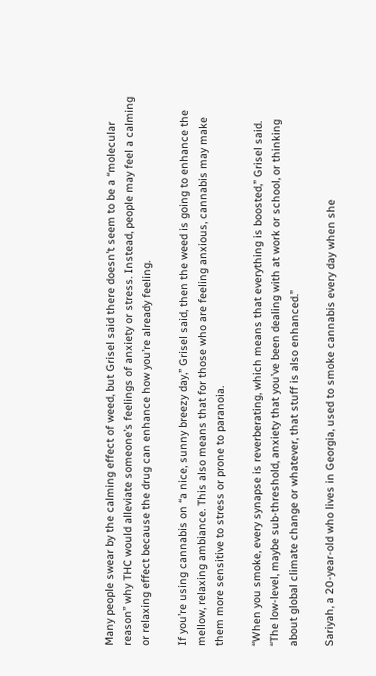Many people swear by the calming effect of weed, but Grisel said there doesn’t seem to be a “molecular reason” why THC would alleviate someone’s feelings of anxiety or stress. Instead, people may feel a calming or relaxing effect because the drug can enhance how you’re already feeling.

If you’re using cannabis on “a nice, sunny breezy day,” Grisel said, then the weed is going to enhance the mellow, relaxing ambiance. This also means that for those who are feeling anxious, cannabis may make them more sensitive to stress or prone to paranoia.

“When you smoke, every synapse is reverberating, which means that everything is boosted,” Grisel said. “The low-level, maybe sub-threshold, anxiety that you’ve been dealing with at work or school, or thinking about global climate change or whatever, that stuff is also enhanced.”

Sariyah, a 20-year-old who lives in Georgia, used to smoke cannabis every day when she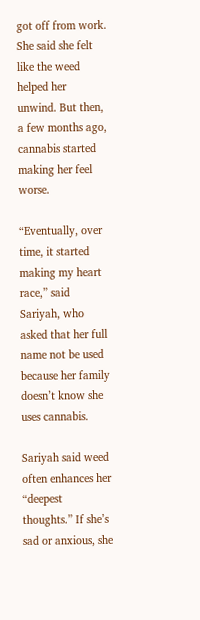got off from work. She said she felt like the weed helped her unwind. But then, a few months ago, cannabis started making her feel worse.

“Eventually, over time, it started making my heart race,” said Sariyah, who asked that her full name not be used because her family doesn’t know she uses cannabis.

Sariyah said weed often enhances her “deepest thoughts.” If she’s sad or anxious, she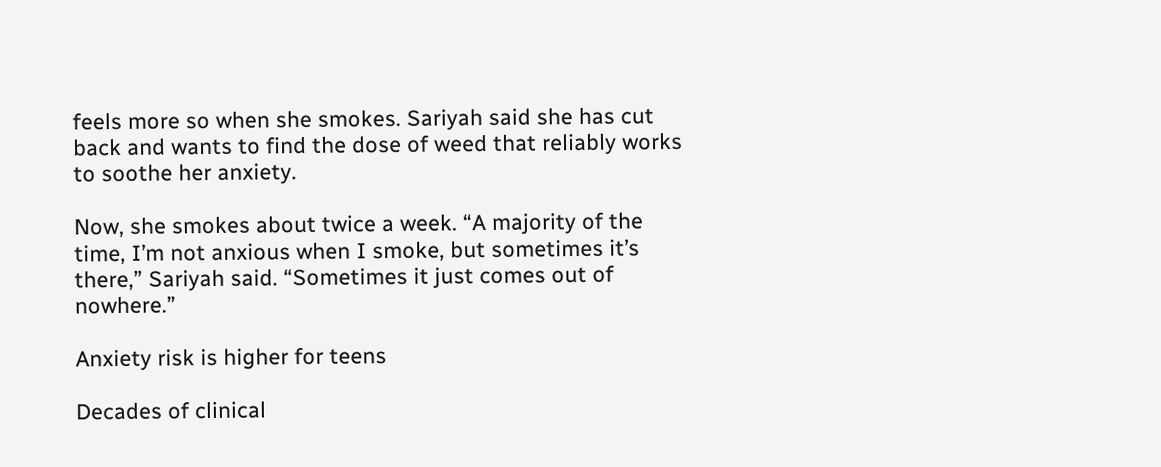feels more so when she smokes. Sariyah said she has cut back and wants to find the dose of weed that reliably works to soothe her anxiety.

Now, she smokes about twice a week. “A majority of the time, I’m not anxious when I smoke, but sometimes it’s there,” Sariyah said. “Sometimes it just comes out of nowhere.”

Anxiety risk is higher for teens

Decades of clinical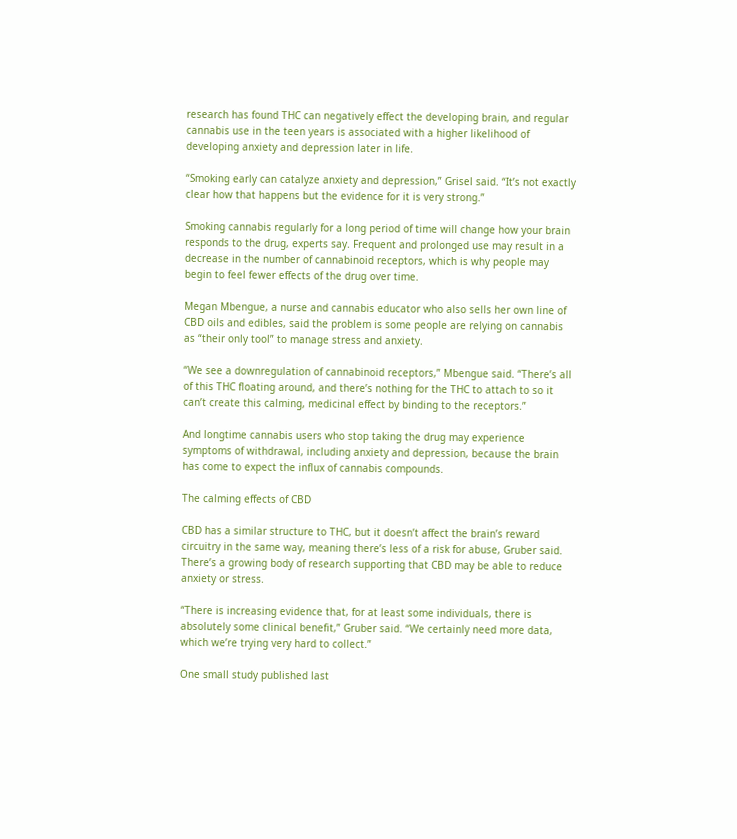research has found THC can negatively effect the developing brain, and regular cannabis use in the teen years is associated with a higher likelihood of developing anxiety and depression later in life.

“Smoking early can catalyze anxiety and depression,” Grisel said. “It’s not exactly clear how that happens but the evidence for it is very strong.”

Smoking cannabis regularly for a long period of time will change how your brain responds to the drug, experts say. Frequent and prolonged use may result in a decrease in the number of cannabinoid receptors, which is why people may begin to feel fewer effects of the drug over time.

Megan Mbengue, a nurse and cannabis educator who also sells her own line of CBD oils and edibles, said the problem is some people are relying on cannabis as “their only tool” to manage stress and anxiety.

“We see a downregulation of cannabinoid receptors,” Mbengue said. “There’s all of this THC floating around, and there’s nothing for the THC to attach to so it can’t create this calming, medicinal effect by binding to the receptors.”

And longtime cannabis users who stop taking the drug may experience symptoms of withdrawal, including anxiety and depression, because the brain has come to expect the influx of cannabis compounds.

The calming effects of CBD

CBD has a similar structure to THC, but it doesn’t affect the brain’s reward circuitry in the same way, meaning there’s less of a risk for abuse, Gruber said. There’s a growing body of research supporting that CBD may be able to reduce anxiety or stress.

“There is increasing evidence that, for at least some individuals, there is absolutely some clinical benefit,” Gruber said. “We certainly need more data, which we’re trying very hard to collect.”

One small study published last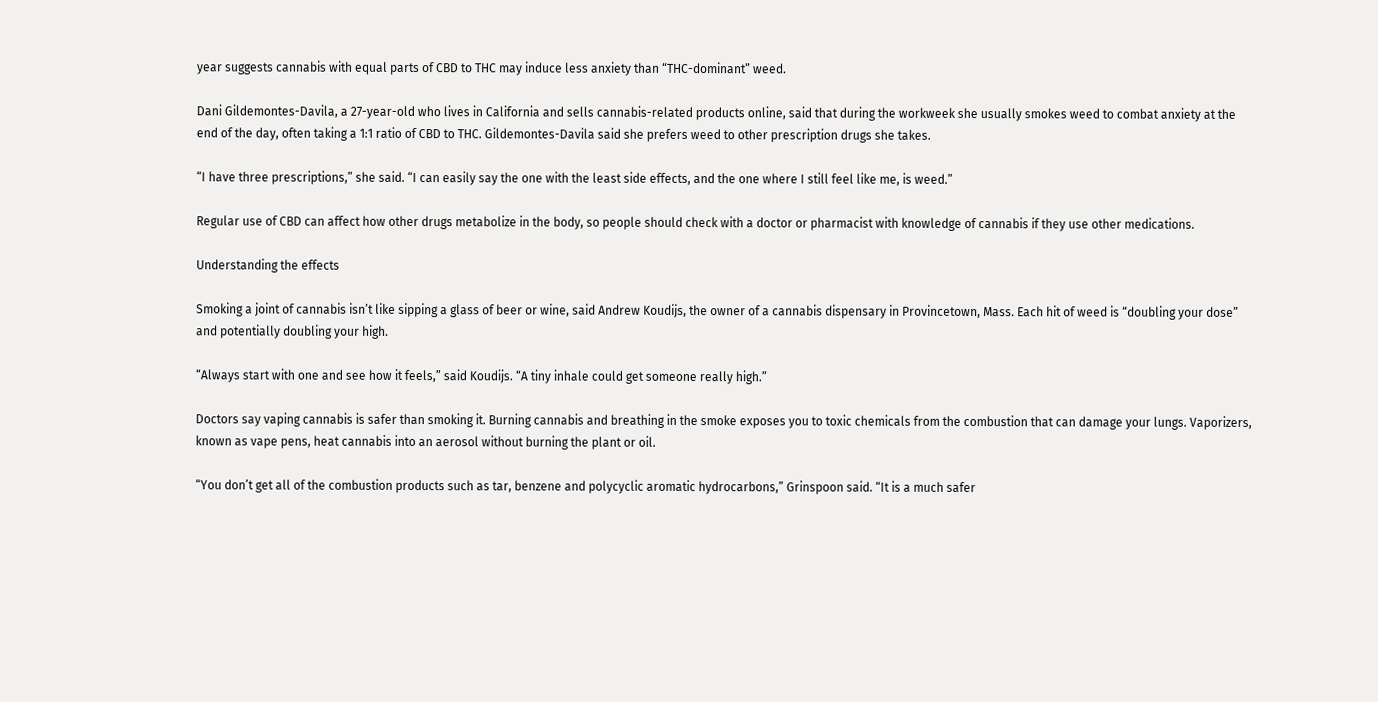year suggests cannabis with equal parts of CBD to THC may induce less anxiety than “THC-dominant” weed.

Dani Gildemontes-Davila, a 27-year-old who lives in California and sells cannabis-related products online, said that during the workweek she usually smokes weed to combat anxiety at the end of the day, often taking a 1:1 ratio of CBD to THC. Gildemontes-Davila said she prefers weed to other prescription drugs she takes.

“I have three prescriptions,” she said. “I can easily say the one with the least side effects, and the one where I still feel like me, is weed.”

Regular use of CBD can affect how other drugs metabolize in the body, so people should check with a doctor or pharmacist with knowledge of cannabis if they use other medications.

Understanding the effects

Smoking a joint of cannabis isn’t like sipping a glass of beer or wine, said Andrew Koudijs, the owner of a cannabis dispensary in Provincetown, Mass. Each hit of weed is “doubling your dose” and potentially doubling your high.

“Always start with one and see how it feels,” said Koudijs. “A tiny inhale could get someone really high.”

Doctors say vaping cannabis is safer than smoking it. Burning cannabis and breathing in the smoke exposes you to toxic chemicals from the combustion that can damage your lungs. Vaporizers, known as vape pens, heat cannabis into an aerosol without burning the plant or oil.

“You don’t get all of the combustion products such as tar, benzene and polycyclic aromatic hydrocarbons,” Grinspoon said. “It is a much safer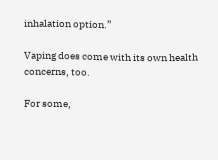inhalation option.”

Vaping does come with its own health concerns, too.

For some,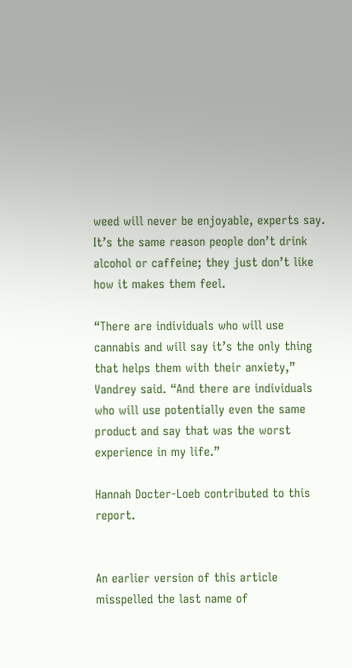weed will never be enjoyable, experts say. It’s the same reason people don’t drink alcohol or caffeine; they just don’t like how it makes them feel.

“There are individuals who will use cannabis and will say it’s the only thing that helps them with their anxiety,” Vandrey said. “And there are individuals who will use potentially even the same product and say that was the worst experience in my life.”

Hannah Docter-Loeb contributed to this report.


An earlier version of this article misspelled the last name of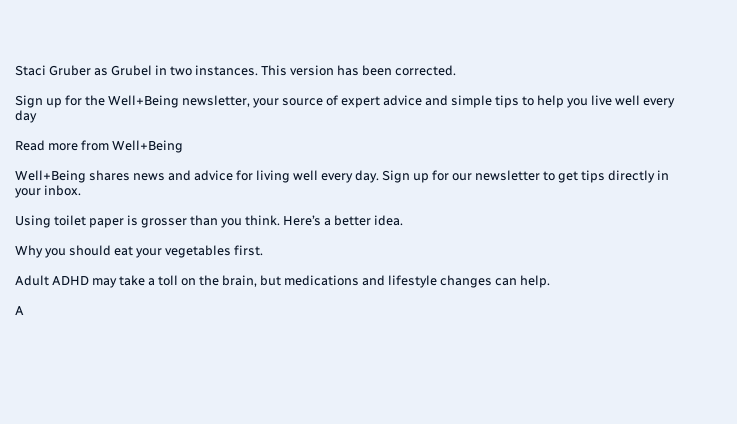Staci Gruber as Grubel in two instances. This version has been corrected.

Sign up for the Well+Being newsletter, your source of expert advice and simple tips to help you live well every day

Read more from Well+Being

Well+Being shares news and advice for living well every day. Sign up for our newsletter to get tips directly in your inbox.

Using toilet paper is grosser than you think. Here’s a better idea.

Why you should eat your vegetables first.

Adult ADHD may take a toll on the brain, but medications and lifestyle changes can help.

A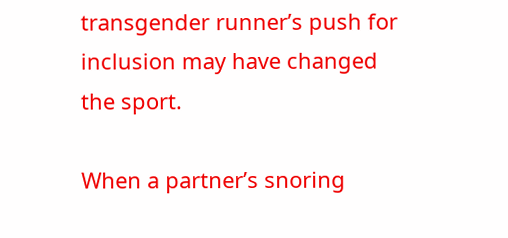transgender runner’s push for inclusion may have changed the sport.

When a partner’s snoring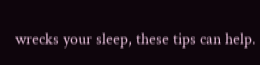wrecks your sleep, these tips can help.